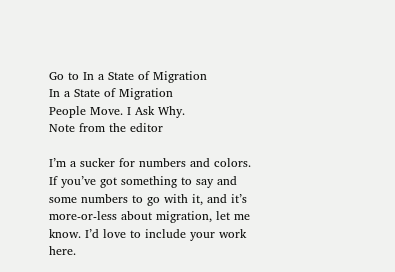Go to In a State of Migration
In a State of Migration
People Move. I Ask Why.
Note from the editor

I’m a sucker for numbers and colors. If you’ve got something to say and some numbers to go with it, and it’s more-or-less about migration, let me know. I’d love to include your work here.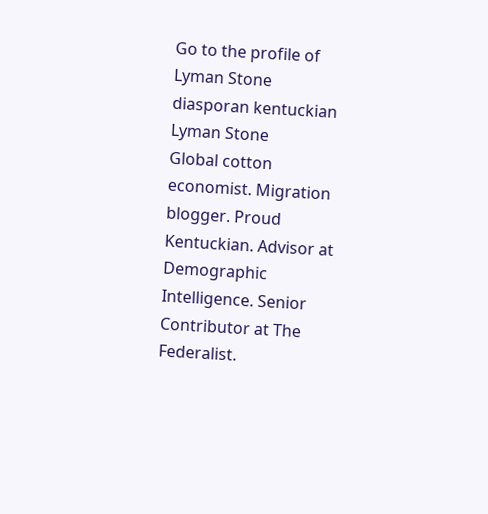Go to the profile of Lyman Stone
diasporan kentuckian
Lyman Stone
Global cotton economist. Migration blogger. Proud Kentuckian. Advisor at Demographic Intelligence. Senior Contributor at The Federalist.